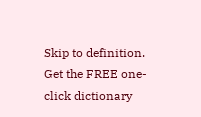Skip to definition.
Get the FREE one-click dictionary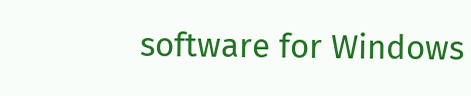software for Windows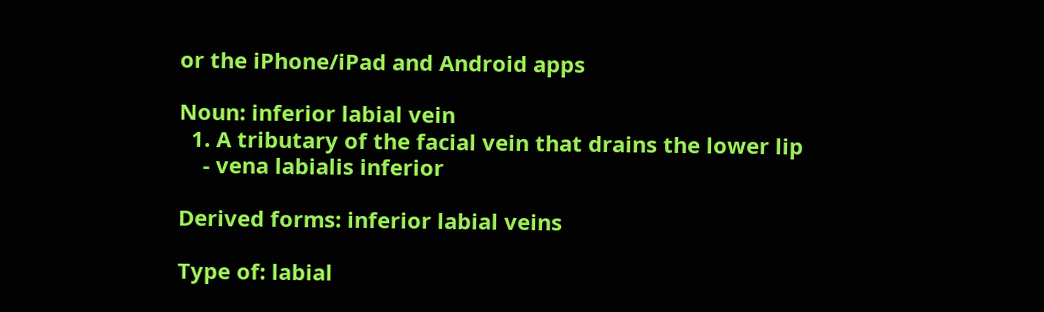or the iPhone/iPad and Android apps

Noun: inferior labial vein
  1. A tributary of the facial vein that drains the lower lip
    - vena labialis inferior

Derived forms: inferior labial veins

Type of: labial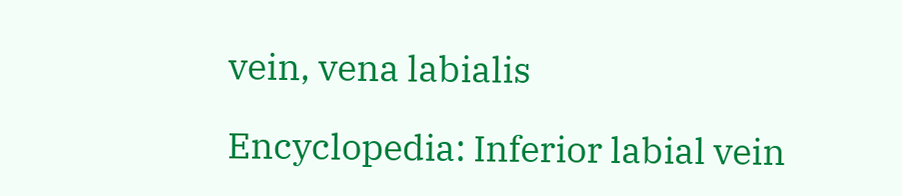vein, vena labialis

Encyclopedia: Inferior labial vein